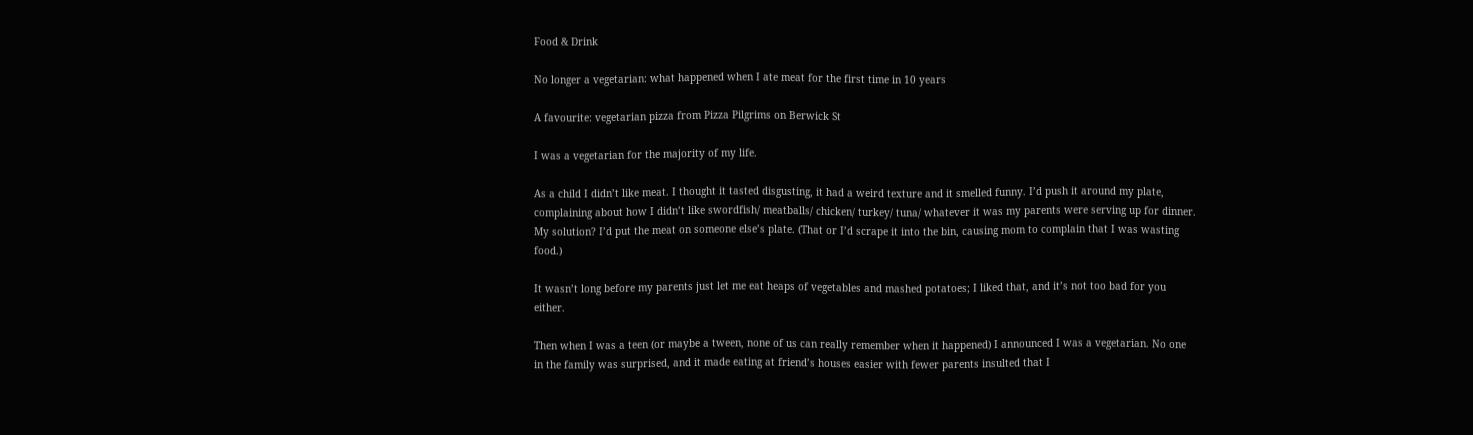Food & Drink

No longer a vegetarian: what happened when I ate meat for the first time in 10 years

A favourite: vegetarian pizza from Pizza Pilgrims on Berwick St

I was a vegetarian for the majority of my life.

As a child I didn’t like meat. I thought it tasted disgusting, it had a weird texture and it smelled funny. I’d push it around my plate, complaining about how I didn’t like swordfish/ meatballs/ chicken/ turkey/ tuna/ whatever it was my parents were serving up for dinner. My solution? I’d put the meat on someone else’s plate. (That or I’d scrape it into the bin, causing mom to complain that I was wasting food.)

It wasn’t long before my parents just let me eat heaps of vegetables and mashed potatoes; I liked that, and it’s not too bad for you either.

Then when I was a teen (or maybe a tween, none of us can really remember when it happened) I announced I was a vegetarian. No one in the family was surprised, and it made eating at friend’s houses easier with fewer parents insulted that I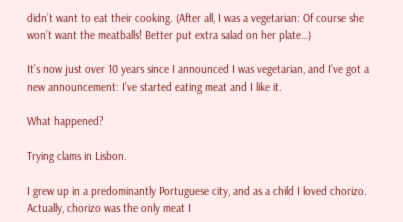didn’t want to eat their cooking. (After all, I was a vegetarian: Of course she won’t want the meatballs! Better put extra salad on her plate…)

It’s now just over 10 years since I announced I was vegetarian, and I’ve got a new announcement: I’ve started eating meat and I like it.

What happened?

Trying clams in Lisbon.

I grew up in a predominantly Portuguese city, and as a child I loved chorizo. Actually, chorizo was the only meat I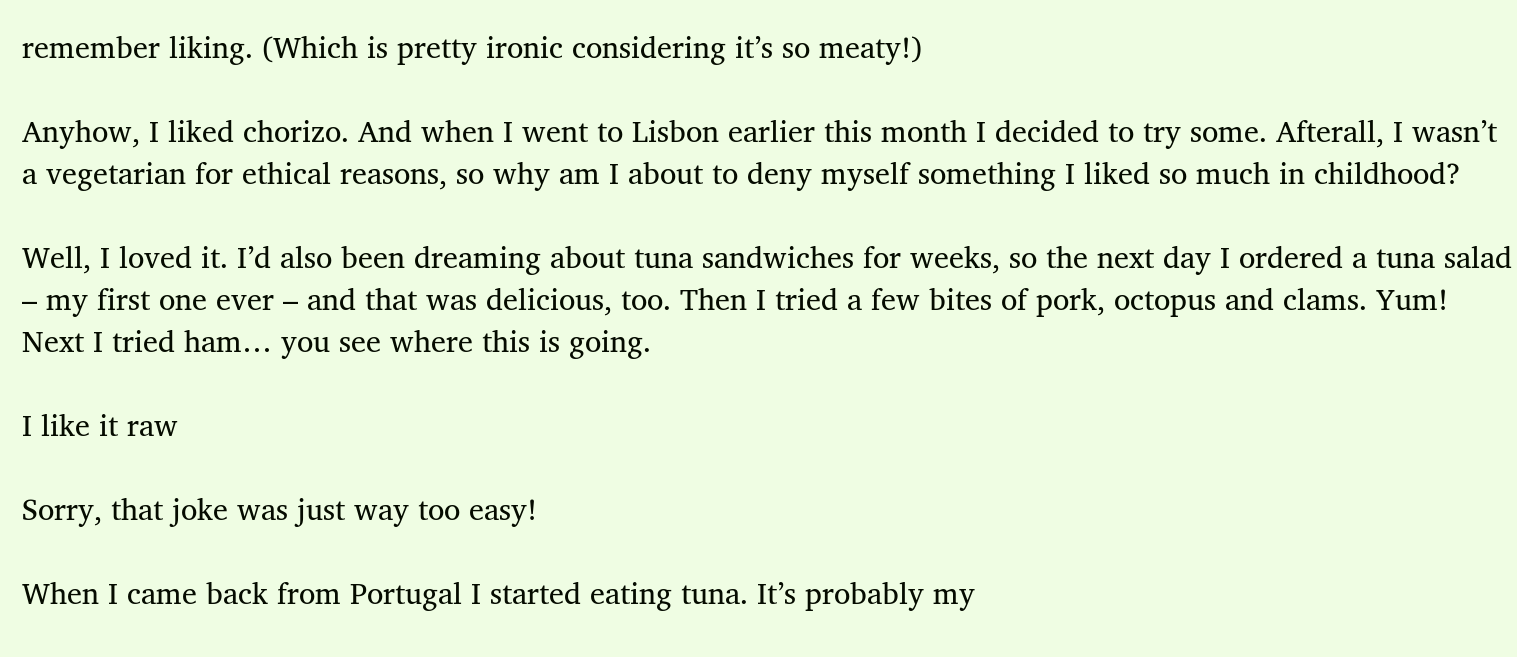remember liking. (Which is pretty ironic considering it’s so meaty!)

Anyhow, I liked chorizo. And when I went to Lisbon earlier this month I decided to try some. Afterall, I wasn’t a vegetarian for ethical reasons, so why am I about to deny myself something I liked so much in childhood?

Well, I loved it. I’d also been dreaming about tuna sandwiches for weeks, so the next day I ordered a tuna salad – my first one ever – and that was delicious, too. Then I tried a few bites of pork, octopus and clams. Yum! Next I tried ham… you see where this is going.

I like it raw

Sorry, that joke was just way too easy!

When I came back from Portugal I started eating tuna. It’s probably my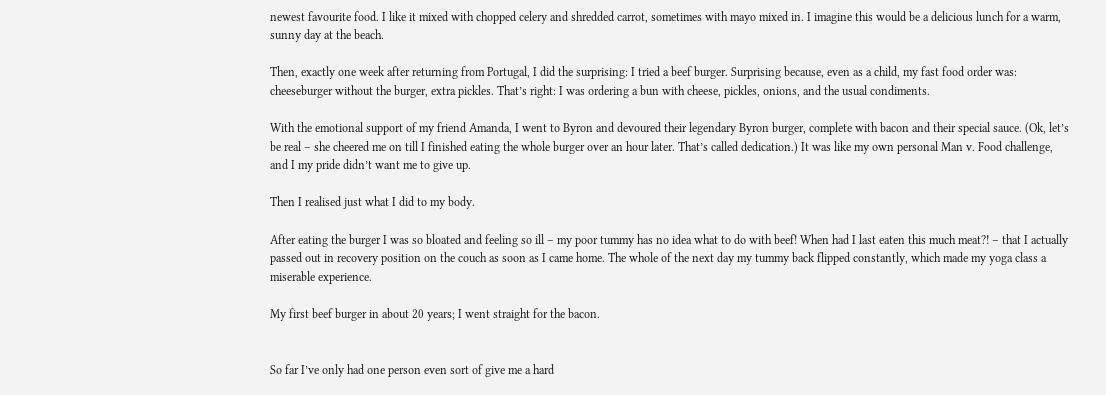newest favourite food. I like it mixed with chopped celery and shredded carrot, sometimes with mayo mixed in. I imagine this would be a delicious lunch for a warm, sunny day at the beach.

Then, exactly one week after returning from Portugal, I did the surprising: I tried a beef burger. Surprising because, even as a child, my fast food order was: cheeseburger without the burger, extra pickles. That’s right: I was ordering a bun with cheese, pickles, onions, and the usual condiments.

With the emotional support of my friend Amanda, I went to Byron and devoured their legendary Byron burger, complete with bacon and their special sauce. (Ok, let’s be real – she cheered me on till I finished eating the whole burger over an hour later. That’s called dedication.) It was like my own personal Man v. Food challenge, and I my pride didn’t want me to give up.

Then I realised just what I did to my body.

After eating the burger I was so bloated and feeling so ill – my poor tummy has no idea what to do with beef! When had I last eaten this much meat?! – that I actually passed out in recovery position on the couch as soon as I came home. The whole of the next day my tummy back flipped constantly, which made my yoga class a miserable experience.

My first beef burger in about 20 years; I went straight for the bacon.


So far I’ve only had one person even sort of give me a hard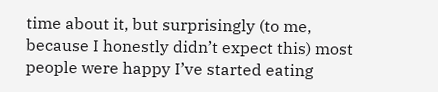time about it, but surprisingly (to me, because I honestly didn’t expect this) most people were happy I’ve started eating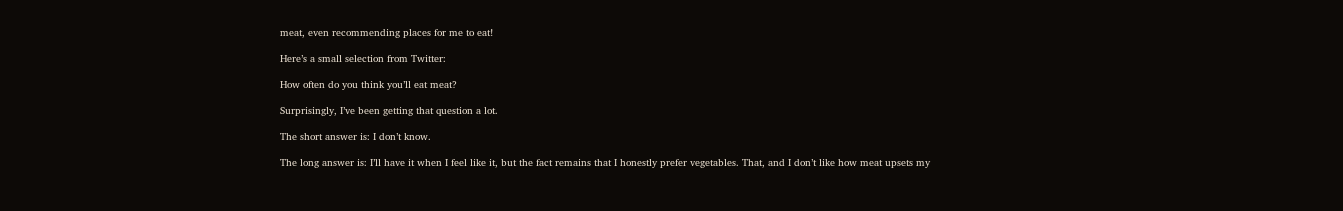meat, even recommending places for me to eat!

Here’s a small selection from Twitter:

How often do you think you’ll eat meat?

Surprisingly, I’ve been getting that question a lot.

The short answer is: I don’t know.

The long answer is: I’ll have it when I feel like it, but the fact remains that I honestly prefer vegetables. That, and I don’t like how meat upsets my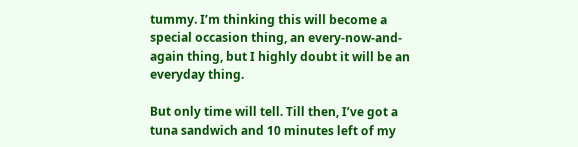tummy. I’m thinking this will become a special occasion thing, an every-now-and-again thing, but I highly doubt it will be an everyday thing.

But only time will tell. Till then, I’ve got a tuna sandwich and 10 minutes left of my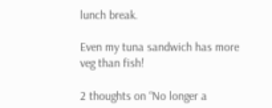lunch break.

Even my tuna sandwich has more veg than fish!

2 thoughts on “No longer a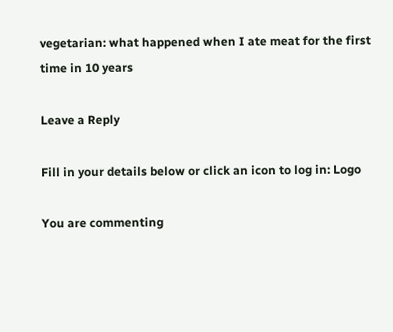vegetarian: what happened when I ate meat for the first time in 10 years

Leave a Reply

Fill in your details below or click an icon to log in: Logo

You are commenting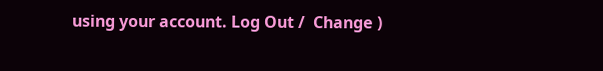using your account. Log Out /  Change )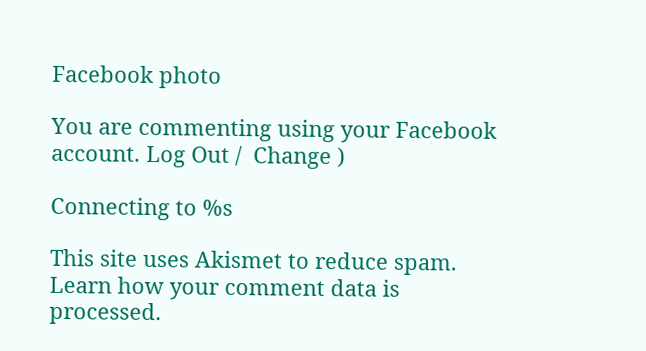Facebook photo

You are commenting using your Facebook account. Log Out /  Change )

Connecting to %s

This site uses Akismet to reduce spam. Learn how your comment data is processed.